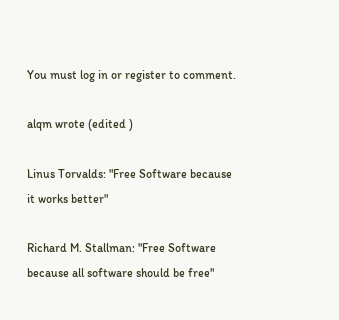You must log in or register to comment.

alqm wrote (edited )

Linus Torvalds: "Free Software because it works better"

Richard M. Stallman: "Free Software because all software should be free"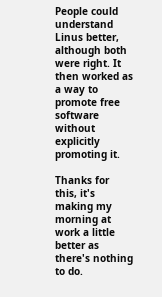People could understand Linus better, although both were right. It then worked as a way to promote free software without explicitly promoting it.

Thanks for this, it's making my morning at work a little better as there's nothing to do.